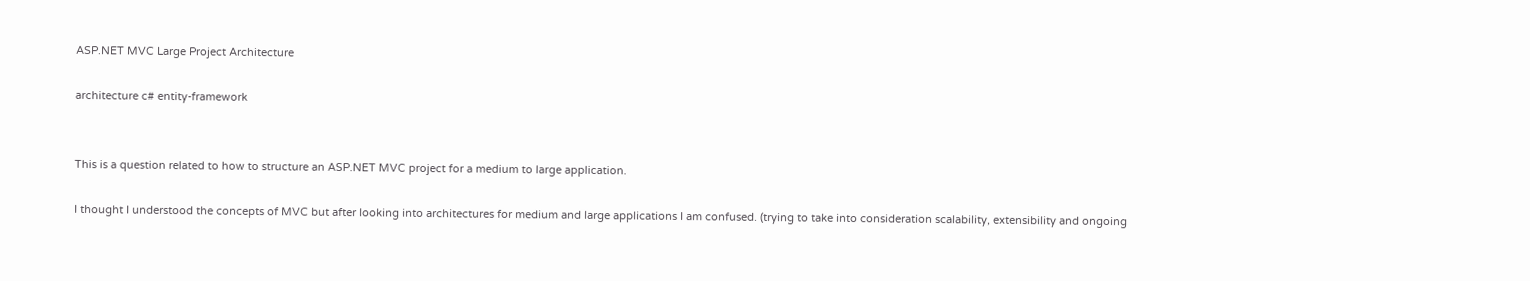ASP.NET MVC Large Project Architecture

architecture c# entity-framework


This is a question related to how to structure an ASP.NET MVC project for a medium to large application.

I thought I understood the concepts of MVC but after looking into architectures for medium and large applications I am confused. (trying to take into consideration scalability, extensibility and ongoing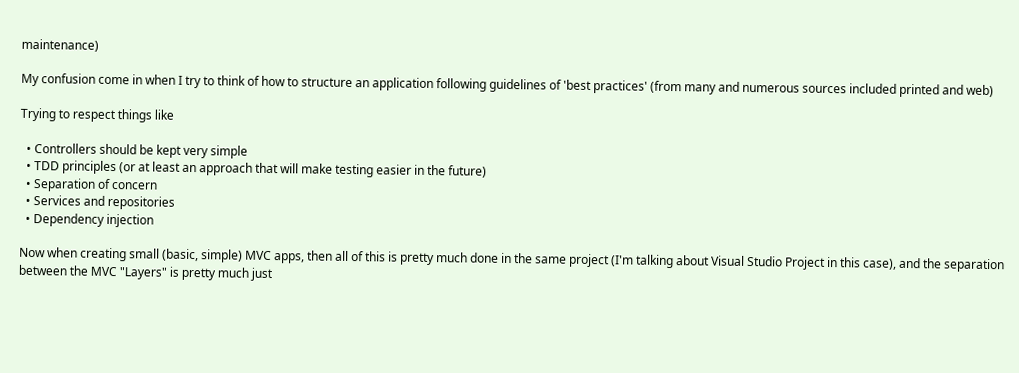maintenance)

My confusion come in when I try to think of how to structure an application following guidelines of 'best practices' (from many and numerous sources included printed and web)

Trying to respect things like

  • Controllers should be kept very simple
  • TDD principles (or at least an approach that will make testing easier in the future)
  • Separation of concern
  • Services and repositories
  • Dependency injection

Now when creating small (basic, simple) MVC apps, then all of this is pretty much done in the same project (I'm talking about Visual Studio Project in this case), and the separation between the MVC "Layers" is pretty much just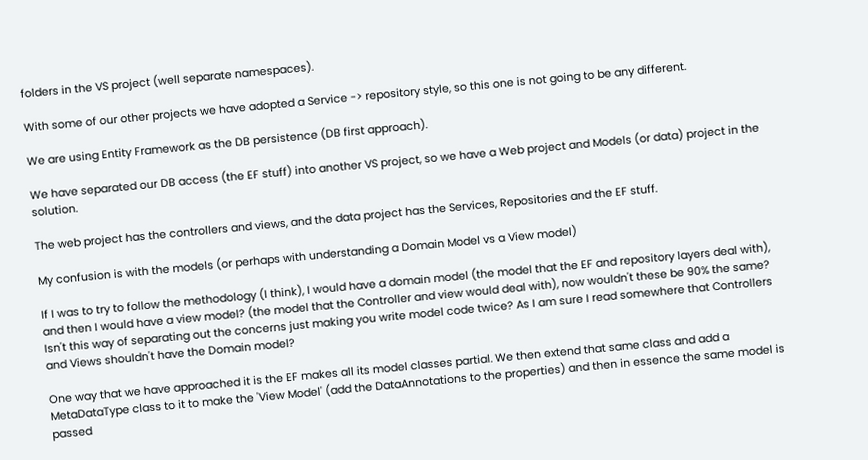folders in the VS project (well separate namespaces).

With some of our other projects we have adopted a Service -> repository style, so this one is not going to be any different.

We are using Entity Framework as the DB persistence (DB first approach).

We have separated our DB access (the EF stuff) into another VS project, so we have a Web project and Models (or data) project in the solution.

The web project has the controllers and views, and the data project has the Services, Repositories and the EF stuff.

My confusion is with the models (or perhaps with understanding a Domain Model vs a View model)

If I was to try to follow the methodology (I think), I would have a domain model (the model that the EF and repository layers deal with), and then I would have a view model? (the model that the Controller and view would deal with), now wouldn't these be 90% the same? Isn't this way of separating out the concerns just making you write model code twice? As I am sure I read somewhere that Controllers and Views shouldn't have the Domain model?

One way that we have approached it is the EF makes all its model classes partial. We then extend that same class and add a MetaDataType class to it to make the 'View Model' (add the DataAnnotations to the properties) and then in essence the same model is passed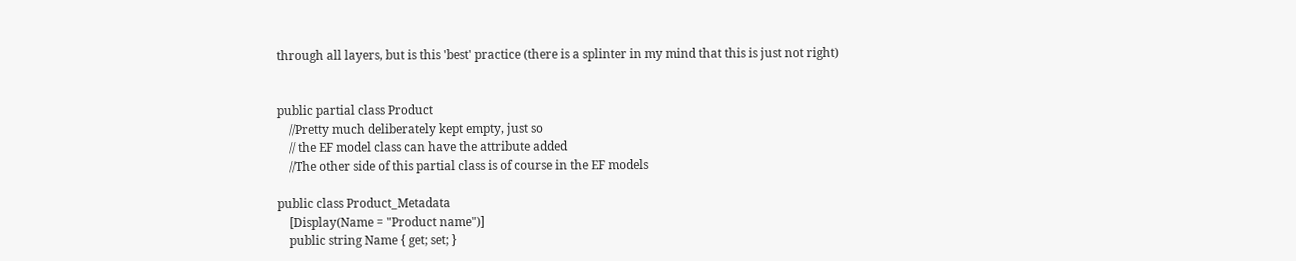through all layers, but is this 'best' practice (there is a splinter in my mind that this is just not right)


public partial class Product
    //Pretty much deliberately kept empty, just so
    // the EF model class can have the attribute added
    //The other side of this partial class is of course in the EF models

public class Product_Metadata
    [Display(Name = "Product name")]
    public string Name { get; set; }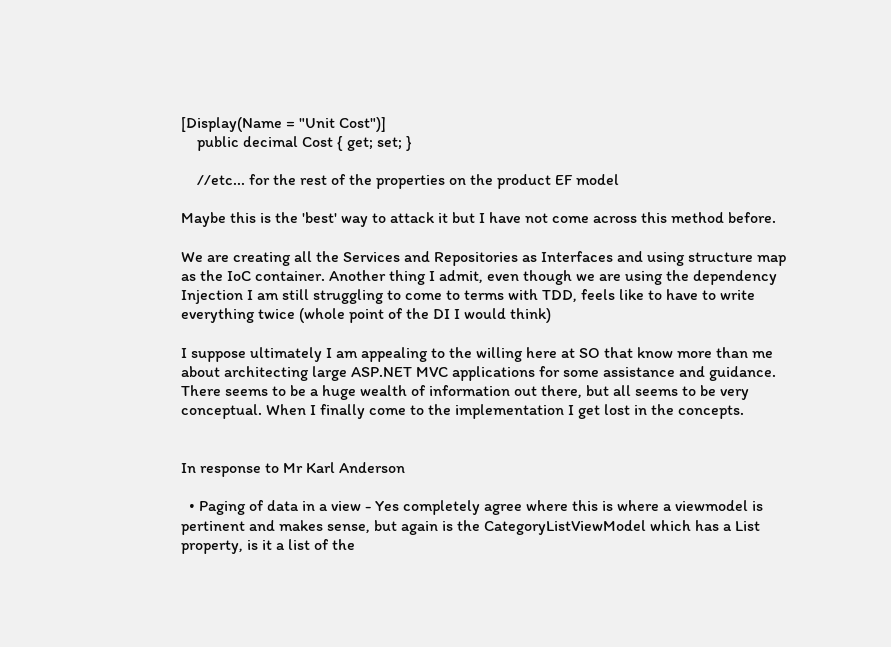[Display(Name = "Unit Cost")]
    public decimal Cost { get; set; }

    //etc... for the rest of the properties on the product EF model

Maybe this is the 'best' way to attack it but I have not come across this method before.

We are creating all the Services and Repositories as Interfaces and using structure map as the IoC container. Another thing I admit, even though we are using the dependency Injection I am still struggling to come to terms with TDD, feels like to have to write everything twice (whole point of the DI I would think)

I suppose ultimately I am appealing to the willing here at SO that know more than me about architecting large ASP.NET MVC applications for some assistance and guidance. There seems to be a huge wealth of information out there, but all seems to be very conceptual. When I finally come to the implementation I get lost in the concepts.


In response to Mr Karl Anderson

  • Paging of data in a view - Yes completely agree where this is where a viewmodel is pertinent and makes sense, but again is the CategoryListViewModel which has a List property, is it a list of the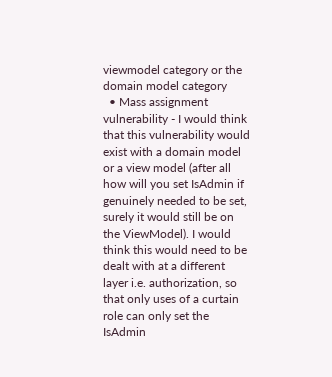viewmodel category or the domain model category
  • Mass assignment vulnerability - I would think that this vulnerability would exist with a domain model or a view model (after all how will you set IsAdmin if genuinely needed to be set, surely it would still be on the ViewModel). I would think this would need to be dealt with at a different layer i.e. authorization, so that only uses of a curtain role can only set the IsAdmin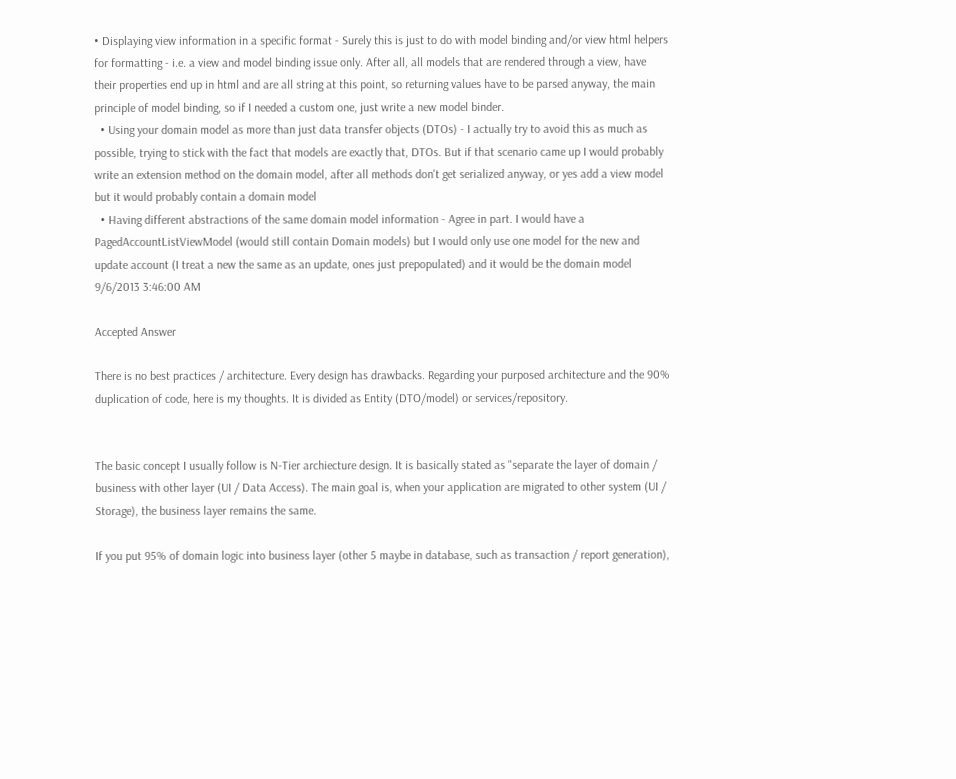• Displaying view information in a specific format - Surely this is just to do with model binding and/or view html helpers for formatting - i.e. a view and model binding issue only. After all, all models that are rendered through a view, have their properties end up in html and are all string at this point, so returning values have to be parsed anyway, the main principle of model binding, so if I needed a custom one, just write a new model binder.
  • Using your domain model as more than just data transfer objects (DTOs) - I actually try to avoid this as much as possible, trying to stick with the fact that models are exactly that, DTOs. But if that scenario came up I would probably write an extension method on the domain model, after all methods don't get serialized anyway, or yes add a view model but it would probably contain a domain model
  • Having different abstractions of the same domain model information - Agree in part. I would have a PagedAccountListViewModel (would still contain Domain models) but I would only use one model for the new and update account (I treat a new the same as an update, ones just prepopulated) and it would be the domain model
9/6/2013 3:46:00 AM

Accepted Answer

There is no best practices / architecture. Every design has drawbacks. Regarding your purposed architecture and the 90% duplication of code, here is my thoughts. It is divided as Entity (DTO/model) or services/repository.


The basic concept I usually follow is N-Tier archiecture design. It is basically stated as "separate the layer of domain / business with other layer (UI / Data Access). The main goal is, when your application are migrated to other system (UI / Storage), the business layer remains the same.

If you put 95% of domain logic into business layer (other 5 maybe in database, such as transaction / report generation),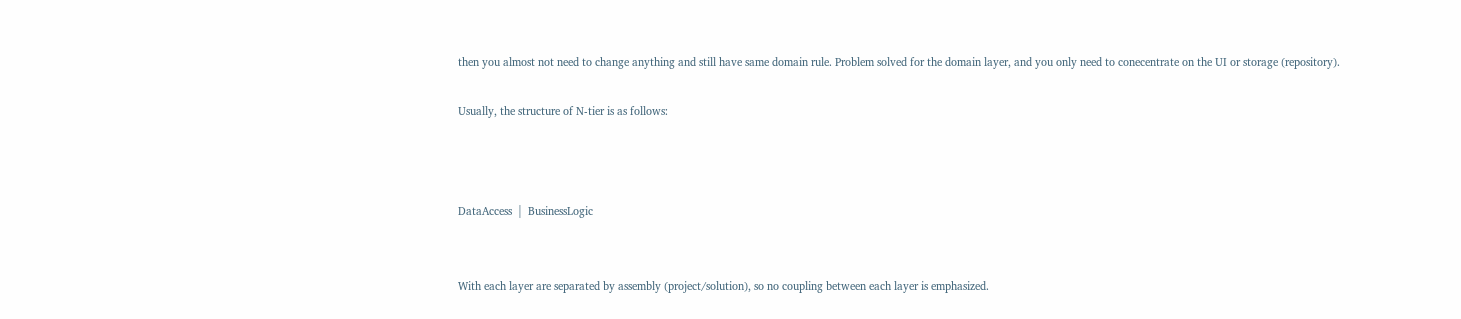then you almost not need to change anything and still have same domain rule. Problem solved for the domain layer, and you only need to conecentrate on the UI or storage (repository).

Usually, the structure of N-tier is as follows:



DataAccess  |  BusinessLogic


With each layer are separated by assembly (project/solution), so no coupling between each layer is emphasized.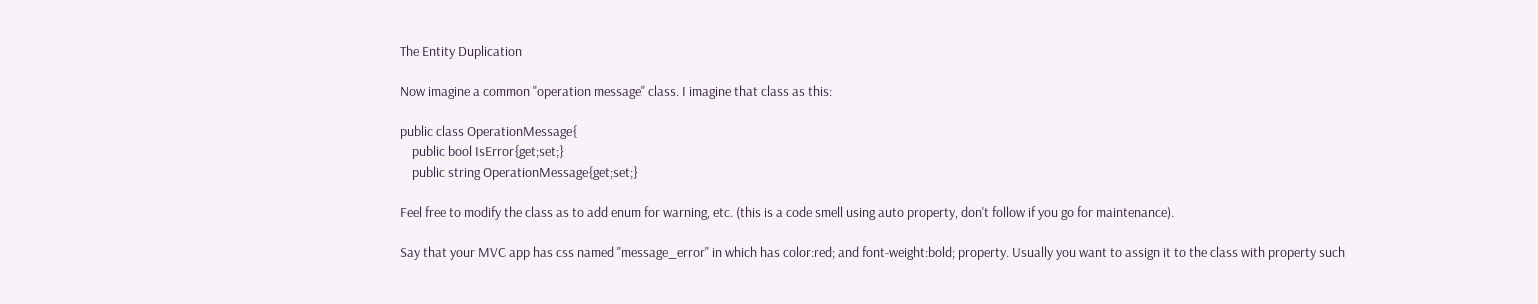The Entity Duplication

Now imagine a common "operation message" class. I imagine that class as this:

public class OperationMessage{
    public bool IsError{get;set;}
    public string OperationMessage{get;set;}

Feel free to modify the class as to add enum for warning, etc. (this is a code smell using auto property, don't follow if you go for maintenance).

Say that your MVC app has css named "message_error" in which has color:red; and font-weight:bold; property. Usually you want to assign it to the class with property such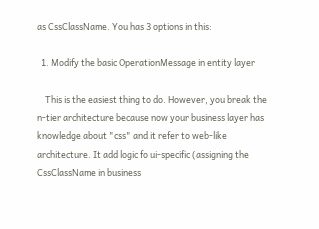as CssClassName. You has 3 options in this:

  1. Modify the basic OperationMessage in entity layer

    This is the easiest thing to do. However, you break the n-tier architecture because now your business layer has knowledge about "css" and it refer to web-like architecture. It add logic fo ui-specific (assigning the CssClassName in business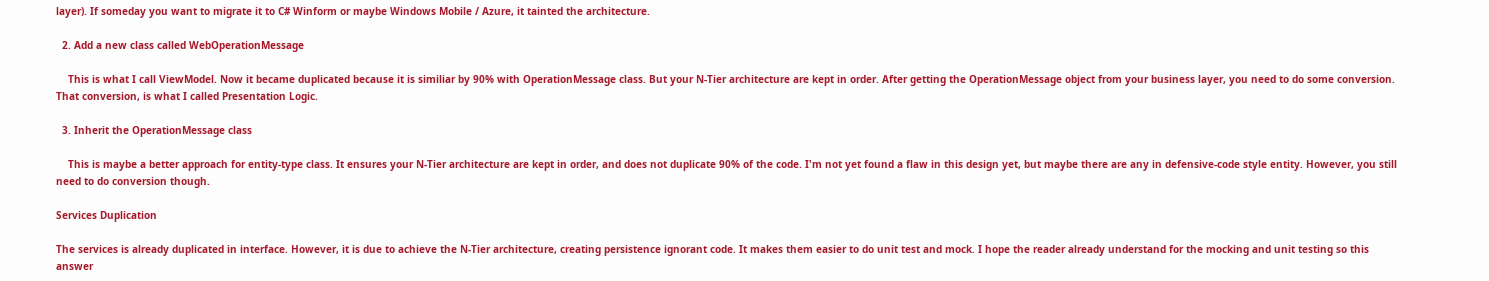layer). If someday you want to migrate it to C# Winform or maybe Windows Mobile / Azure, it tainted the architecture.

  2. Add a new class called WebOperationMessage

    This is what I call ViewModel. Now it became duplicated because it is similiar by 90% with OperationMessage class. But your N-Tier architecture are kept in order. After getting the OperationMessage object from your business layer, you need to do some conversion. That conversion, is what I called Presentation Logic.

  3. Inherit the OperationMessage class

    This is maybe a better approach for entity-type class. It ensures your N-Tier architecture are kept in order, and does not duplicate 90% of the code. I'm not yet found a flaw in this design yet, but maybe there are any in defensive-code style entity. However, you still need to do conversion though.

Services Duplication

The services is already duplicated in interface. However, it is due to achieve the N-Tier architecture, creating persistence ignorant code. It makes them easier to do unit test and mock. I hope the reader already understand for the mocking and unit testing so this answer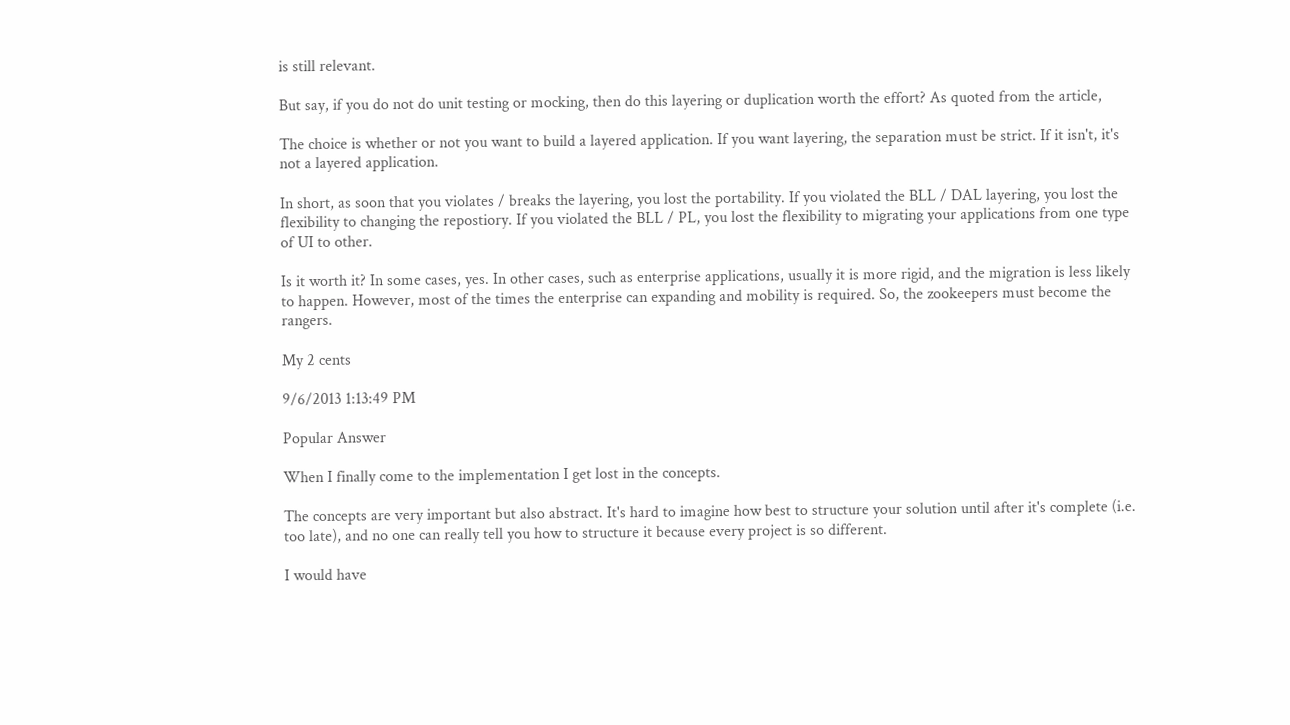is still relevant.

But say, if you do not do unit testing or mocking, then do this layering or duplication worth the effort? As quoted from the article,

The choice is whether or not you want to build a layered application. If you want layering, the separation must be strict. If it isn't, it's not a layered application.

In short, as soon that you violates / breaks the layering, you lost the portability. If you violated the BLL / DAL layering, you lost the flexibility to changing the repostiory. If you violated the BLL / PL, you lost the flexibility to migrating your applications from one type of UI to other.

Is it worth it? In some cases, yes. In other cases, such as enterprise applications, usually it is more rigid, and the migration is less likely to happen. However, most of the times the enterprise can expanding and mobility is required. So, the zookeepers must become the rangers.

My 2 cents

9/6/2013 1:13:49 PM

Popular Answer

When I finally come to the implementation I get lost in the concepts.

The concepts are very important but also abstract. It's hard to imagine how best to structure your solution until after it's complete (i.e. too late), and no one can really tell you how to structure it because every project is so different.

I would have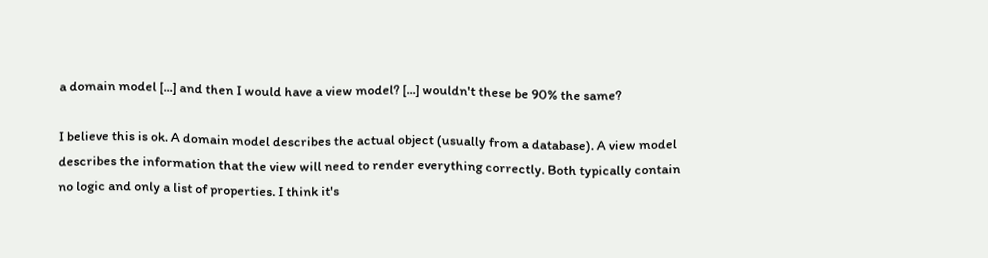a domain model [...] and then I would have a view model? [...] wouldn't these be 90% the same?

I believe this is ok. A domain model describes the actual object (usually from a database). A view model describes the information that the view will need to render everything correctly. Both typically contain no logic and only a list of properties. I think it's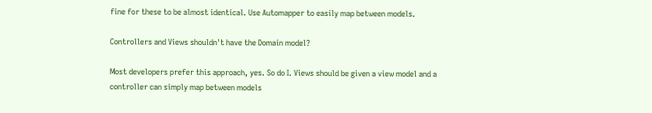fine for these to be almost identical. Use Automapper to easily map between models.

Controllers and Views shouldn't have the Domain model?

Most developers prefer this approach, yes. So do I. Views should be given a view model and a controller can simply map between models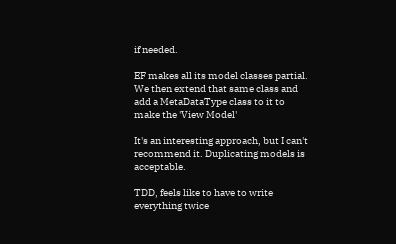if needed.

EF makes all its model classes partial. We then extend that same class and add a MetaDataType class to it to make the 'View Model'

It's an interesting approach, but I can't recommend it. Duplicating models is acceptable.

TDD, feels like to have to write everything twice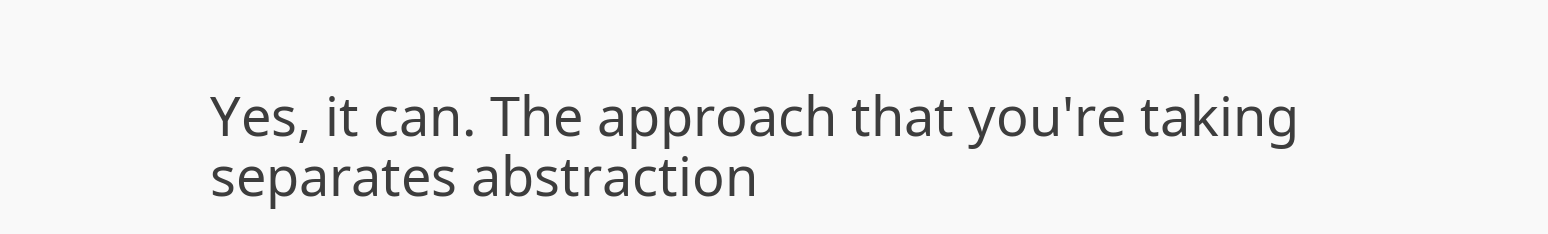Yes, it can. The approach that you're taking separates abstraction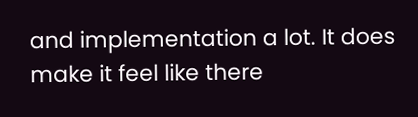and implementation a lot. It does make it feel like there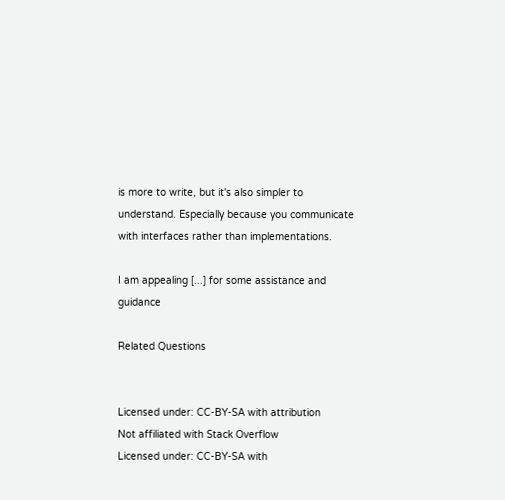is more to write, but it's also simpler to understand. Especially because you communicate with interfaces rather than implementations.

I am appealing [...] for some assistance and guidance

Related Questions


Licensed under: CC-BY-SA with attribution
Not affiliated with Stack Overflow
Licensed under: CC-BY-SA with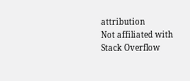attribution
Not affiliated with Stack Overflow